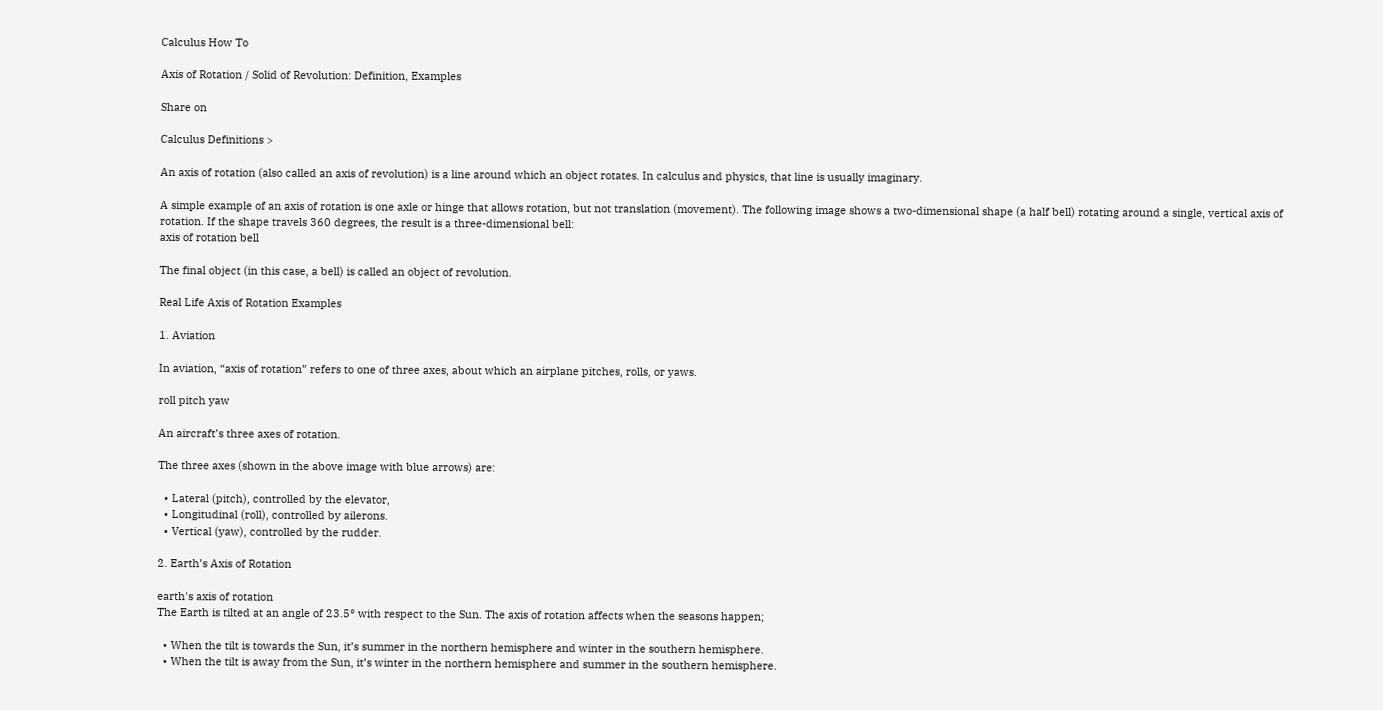Calculus How To

Axis of Rotation / Solid of Revolution: Definition, Examples

Share on

Calculus Definitions >

An axis of rotation (also called an axis of revolution) is a line around which an object rotates. In calculus and physics, that line is usually imaginary.

A simple example of an axis of rotation is one axle or hinge that allows rotation, but not translation (movement). The following image shows a two-dimensional shape (a half bell) rotating around a single, vertical axis of rotation. If the shape travels 360 degrees, the result is a three-dimensional bell:
axis of rotation bell

The final object (in this case, a bell) is called an object of revolution.

Real Life Axis of Rotation Examples

1. Aviation

In aviation, “axis of rotation” refers to one of three axes, about which an airplane pitches, rolls, or yaws.

roll pitch yaw

An aircraft’s three axes of rotation.

The three axes (shown in the above image with blue arrows) are:

  • Lateral (pitch), controlled by the elevator,
  • Longitudinal (roll), controlled by ailerons.
  • Vertical (yaw), controlled by the rudder.

2. Earth’s Axis of Rotation

earth's axis of rotation
The Earth is tilted at an angle of 23.5° with respect to the Sun. The axis of rotation affects when the seasons happen;

  • When the tilt is towards the Sun, it’s summer in the northern hemisphere and winter in the southern hemisphere.
  • When the tilt is away from the Sun, it’s winter in the northern hemisphere and summer in the southern hemisphere.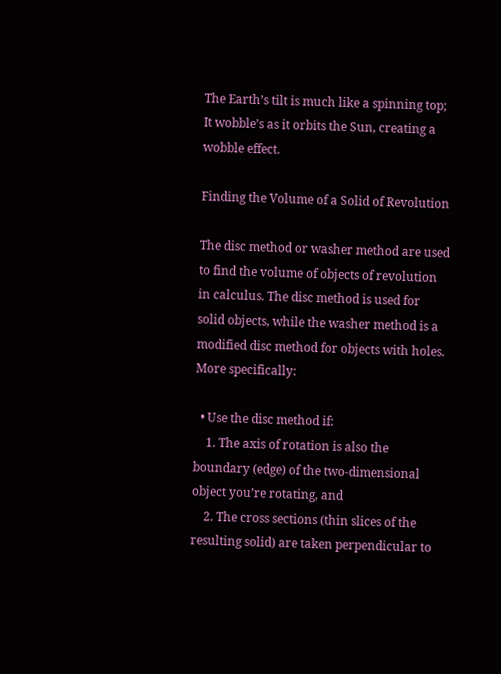The Earth’s tilt is much like a spinning top; It wobble’s as it orbits the Sun, creating a wobble effect.

Finding the Volume of a Solid of Revolution

The disc method or washer method are used to find the volume of objects of revolution in calculus. The disc method is used for solid objects, while the washer method is a modified disc method for objects with holes. More specifically:

  • Use the disc method if:
    1. The axis of rotation is also the boundary (edge) of the two-dimensional object you’re rotating, and
    2. The cross sections (thin slices of the resulting solid) are taken perpendicular to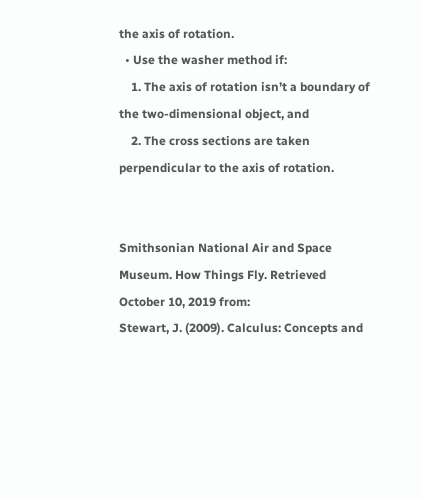the axis of rotation.
  • Use the washer method if:
    1. The axis of rotation isn’t a boundary of the two-dimensional object, and
    2. The cross sections are taken perpendicular to the axis of rotation.


Smithsonian National Air and Space Museum. How Things Fly. Retrieved October 10, 2019 from:
Stewart, J. (2009). Calculus: Concepts and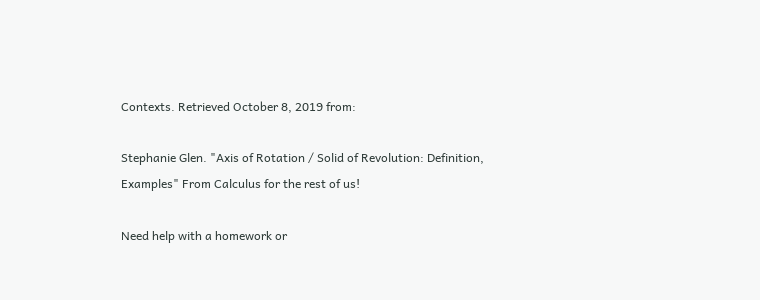Contexts. Retrieved October 8, 2019 from:

Stephanie Glen. "Axis of Rotation / Solid of Revolution: Definition, Examples" From Calculus for the rest of us!

Need help with a homework or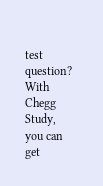test question? With Chegg Study, you can get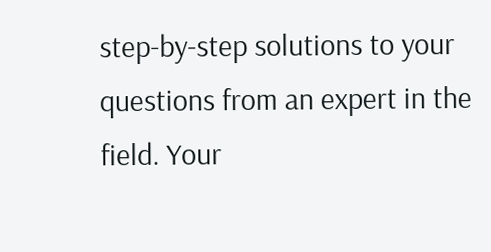step-by-step solutions to your questions from an expert in the field. Your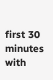first 30 minutes with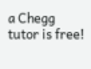a Chegg tutor is free!